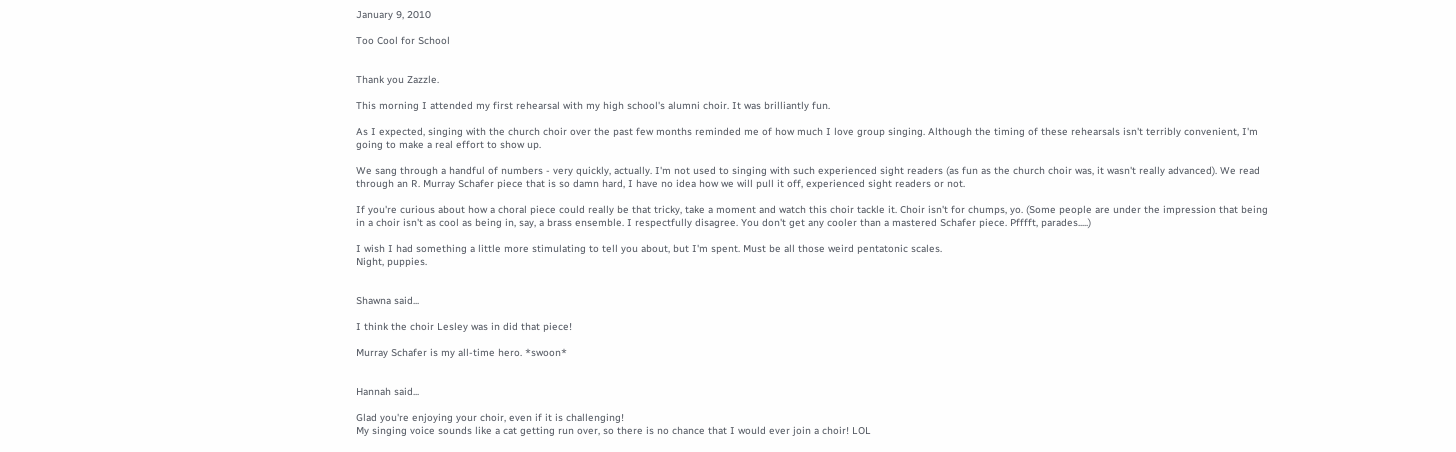January 9, 2010

Too Cool for School


Thank you Zazzle.

This morning I attended my first rehearsal with my high school's alumni choir. It was brilliantly fun.

As I expected, singing with the church choir over the past few months reminded me of how much I love group singing. Although the timing of these rehearsals isn't terribly convenient, I'm going to make a real effort to show up.

We sang through a handful of numbers - very quickly, actually. I'm not used to singing with such experienced sight readers (as fun as the church choir was, it wasn't really advanced). We read through an R. Murray Schafer piece that is so damn hard, I have no idea how we will pull it off, experienced sight readers or not.

If you're curious about how a choral piece could really be that tricky, take a moment and watch this choir tackle it. Choir isn't for chumps, yo. (Some people are under the impression that being in a choir isn't as cool as being in, say, a brass ensemble. I respectfully disagree. You don't get any cooler than a mastered Schafer piece. Pfffft, parades.....)

I wish I had something a little more stimulating to tell you about, but I'm spent. Must be all those weird pentatonic scales.
Night, puppies.


Shawna said...

I think the choir Lesley was in did that piece!

Murray Schafer is my all-time hero. *swoon*


Hannah said...

Glad you're enjoying your choir, even if it is challenging!
My singing voice sounds like a cat getting run over, so there is no chance that I would ever join a choir! LOL